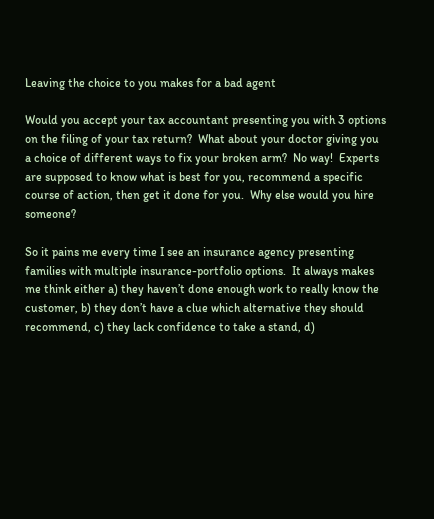Leaving the choice to you makes for a bad agent

Would you accept your tax accountant presenting you with 3 options on the filing of your tax return?  What about your doctor giving you a choice of different ways to fix your broken arm?  No way!  Experts are supposed to know what is best for you, recommend a specific course of action, then get it done for you.  Why else would you hire someone?

So it pains me every time I see an insurance agency presenting families with multiple insurance-portfolio options.  It always makes me think either a) they haven’t done enough work to really know the customer, b) they don’t have a clue which alternative they should recommend, c) they lack confidence to take a stand, d)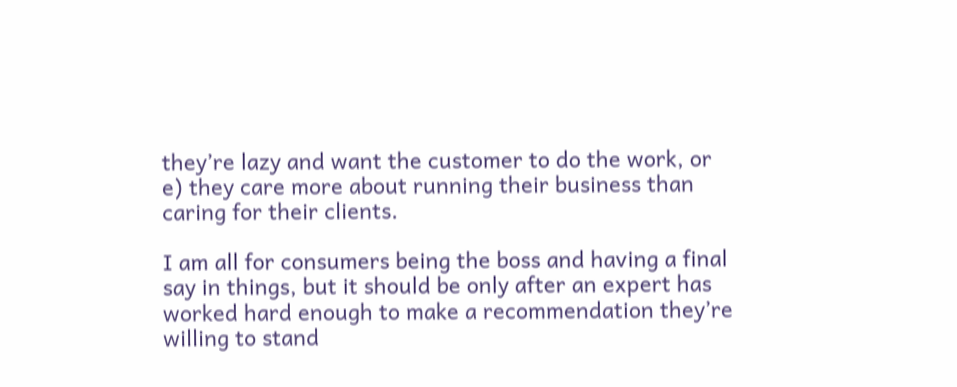they’re lazy and want the customer to do the work, or e) they care more about running their business than caring for their clients.

I am all for consumers being the boss and having a final say in things, but it should be only after an expert has worked hard enough to make a recommendation they’re willing to stand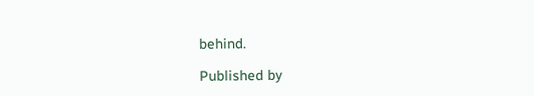behind.

Published by